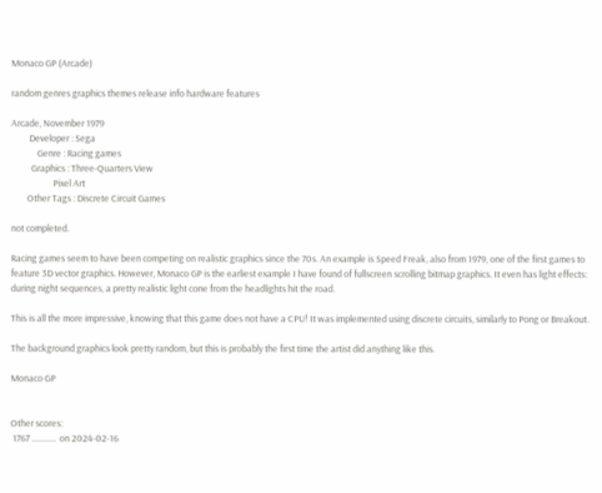Monaco GP (Arcade)

random genres graphics themes release info hardware features

Arcade, November 1979
         Developer : Sega
             Genre : Racing games
          Graphics : Three-Quarters View
                     Pixel Art
        Other Tags : Discrete Circuit Games

not completed.

Racing games seem to have been competing on realistic graphics since the 70s. An example is Speed Freak, also from 1979, one of the first games to feature 3D vector graphics. However, Monaco GP is the earliest example I have found of fullscreen scrolling bitmap graphics. It even has light effects: during night sequences, a pretty realistic light cone from the headlights hit the road.

This is all the more impressive, knowing that this game does not have a CPU! It was implemented using discrete circuits, similarly to Pong or Breakout.

The background graphics look pretty random, but this is probably the first time the artist did anything like this.

Monaco GP


Other scores:
 1767 ............  on 2024-02-16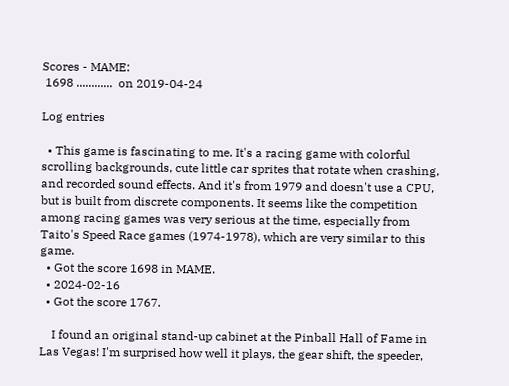Scores - MAME:
 1698 ............  on 2019-04-24

Log entries

  • This game is fascinating to me. It's a racing game with colorful scrolling backgrounds, cute little car sprites that rotate when crashing, and recorded sound effects. And it's from 1979 and doesn't use a CPU, but is built from discrete components. It seems like the competition among racing games was very serious at the time, especially from Taito's Speed Race games (1974-1978), which are very similar to this game.
  • Got the score 1698 in MAME.
  • 2024-02-16
  • Got the score 1767.

    I found an original stand-up cabinet at the Pinball Hall of Fame in Las Vegas! I'm surprised how well it plays, the gear shift, the speeder,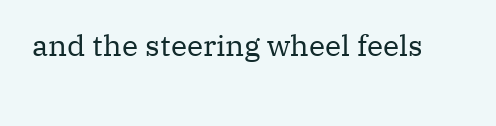and the steering wheel feels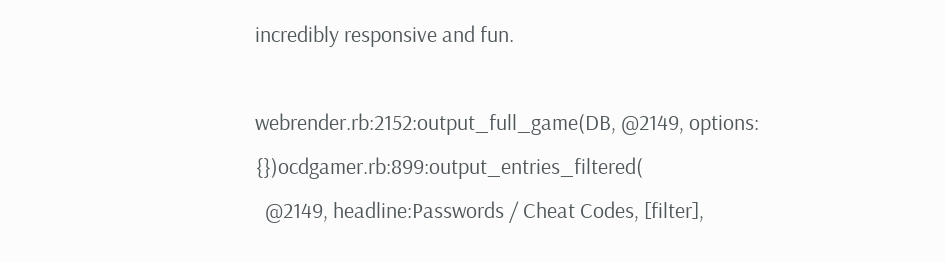incredibly responsive and fun.

webrender.rb:2152:output_full_game(DB, @2149, options: {})ocdgamer.rb:899:output_entries_filtered(
  @2149, headline:Passwords / Cheat Codes, [filter],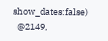show_dates:false)
  @2149,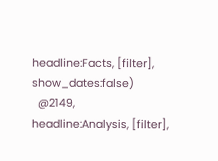headline:Facts, [filter],  show_dates:false)
  @2149, headline:Analysis, [filter],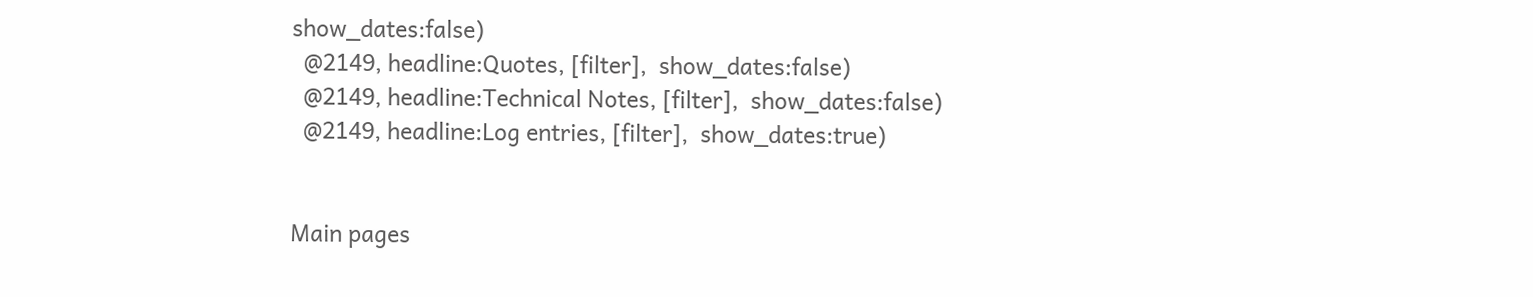show_dates:false)
  @2149, headline:Quotes, [filter],  show_dates:false)
  @2149, headline:Technical Notes, [filter],  show_dates:false)
  @2149, headline:Log entries, [filter],  show_dates:true)


Main pages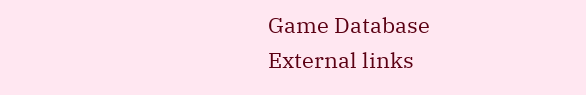Game Database
External links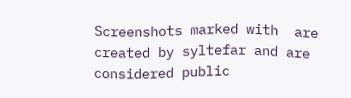Screenshots marked with  are created by syltefar and are considered public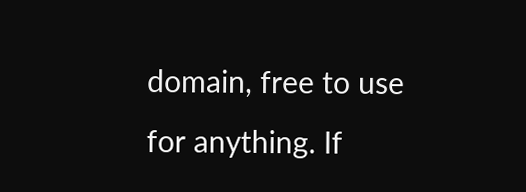domain, free to use for anything. If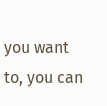you want to, you can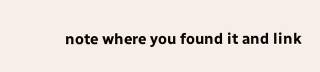note where you found it and link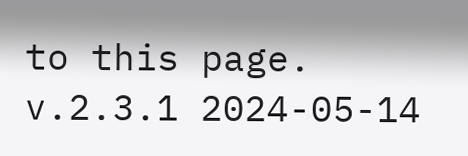to this page. v.2.3.1 2024-05-14